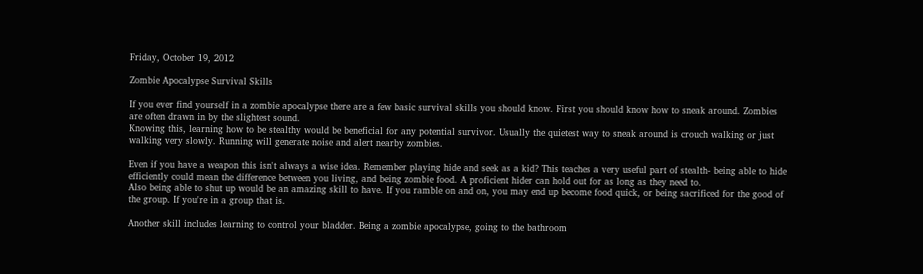Friday, October 19, 2012

Zombie Apocalypse Survival Skills

If you ever find yourself in a zombie apocalypse there are a few basic survival skills you should know. First you should know how to sneak around. Zombies are often drawn in by the slightest sound.
Knowing this, learning how to be stealthy would be beneficial for any potential survivor. Usually the quietest way to sneak around is crouch walking or just walking very slowly. Running will generate noise and alert nearby zombies.

Even if you have a weapon this isn't always a wise idea. Remember playing hide and seek as a kid? This teaches a very useful part of stealth- being able to hide efficiently could mean the difference between you living, and being zombie food. A proficient hider can hold out for as long as they need to.
Also being able to shut up would be an amazing skill to have. If you ramble on and on, you may end up become food quick, or being sacrificed for the good of the group. If you're in a group that is.

Another skill includes learning to control your bladder. Being a zombie apocalypse, going to the bathroom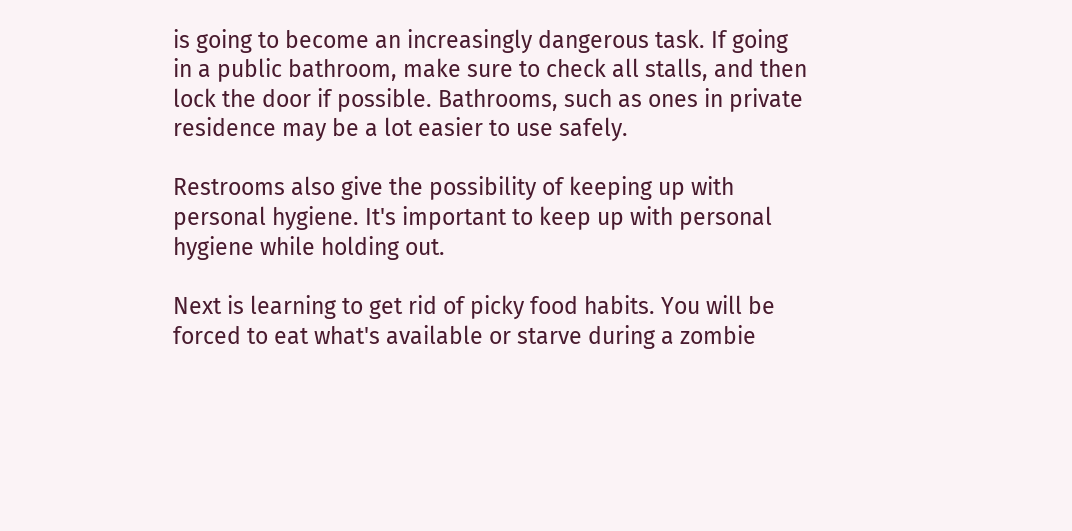is going to become an increasingly dangerous task. If going in a public bathroom, make sure to check all stalls, and then lock the door if possible. Bathrooms, such as ones in private residence may be a lot easier to use safely.

Restrooms also give the possibility of keeping up with personal hygiene. It's important to keep up with personal hygiene while holding out.

Next is learning to get rid of picky food habits. You will be forced to eat what's available or starve during a zombie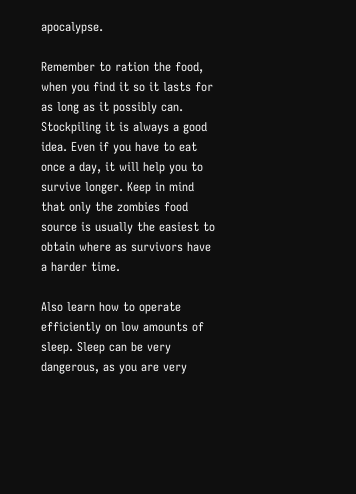apocalypse.

Remember to ration the food, when you find it so it lasts for as long as it possibly can. Stockpiling it is always a good idea. Even if you have to eat once a day, it will help you to survive longer. Keep in mind that only the zombies food source is usually the easiest to obtain where as survivors have a harder time.

Also learn how to operate efficiently on low amounts of sleep. Sleep can be very dangerous, as you are very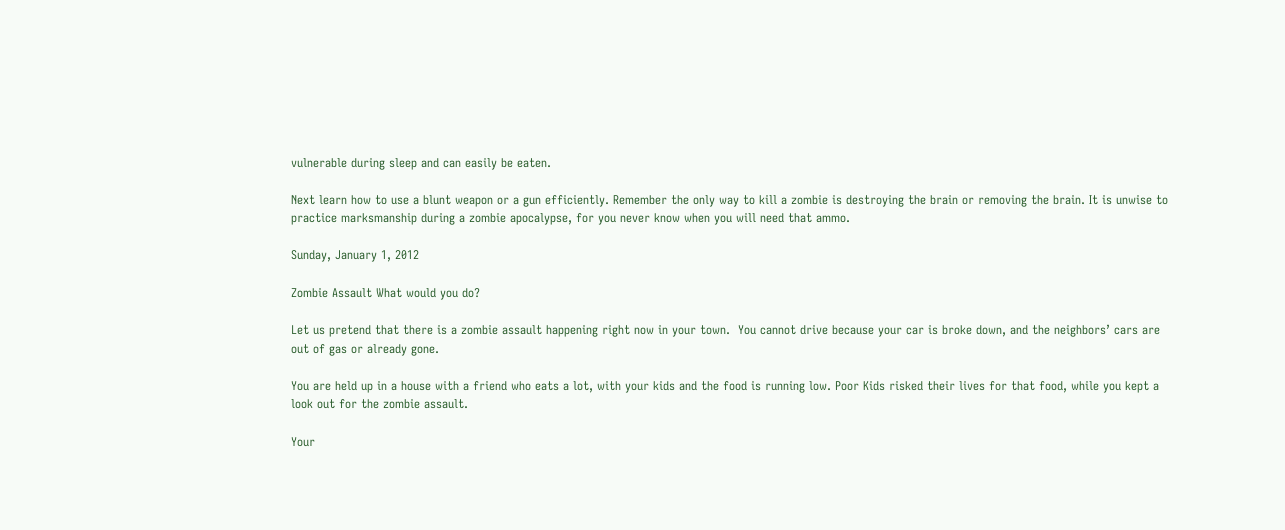vulnerable during sleep and can easily be eaten.

Next learn how to use a blunt weapon or a gun efficiently. Remember the only way to kill a zombie is destroying the brain or removing the brain. It is unwise to practice marksmanship during a zombie apocalypse, for you never know when you will need that ammo.

Sunday, January 1, 2012

Zombie Assault What would you do?

Let us pretend that there is a zombie assault happening right now in your town.  You cannot drive because your car is broke down, and the neighbors’ cars are out of gas or already gone.

You are held up in a house with a friend who eats a lot, with your kids and the food is running low. Poor Kids risked their lives for that food, while you kept a look out for the zombie assault.

Your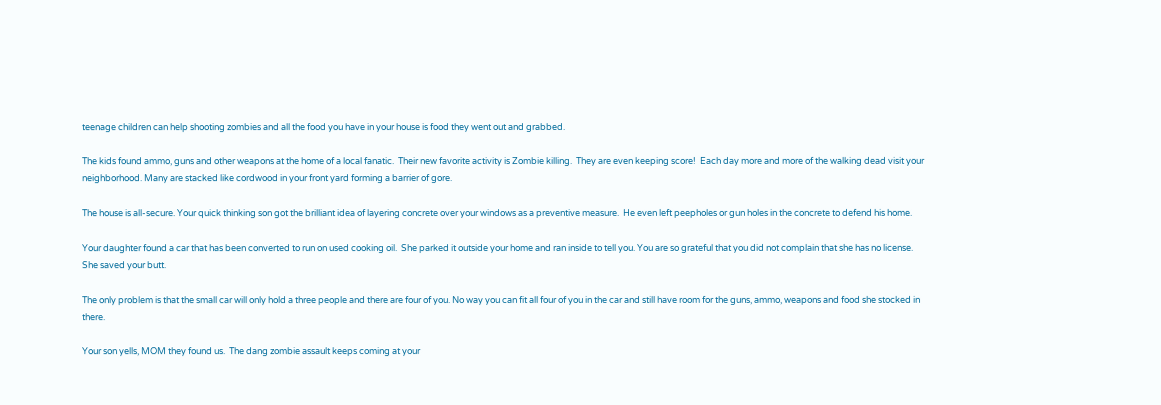teenage children can help shooting zombies and all the food you have in your house is food they went out and grabbed.

The kids found ammo, guns and other weapons at the home of a local fanatic.  Their new favorite activity is Zombie killing.  They are even keeping score!  Each day more and more of the walking dead visit your neighborhood. Many are stacked like cordwood in your front yard forming a barrier of gore.

The house is all-secure. Your quick thinking son got the brilliant idea of layering concrete over your windows as a preventive measure.  He even left peepholes or gun holes in the concrete to defend his home.

Your daughter found a car that has been converted to run on used cooking oil.  She parked it outside your home and ran inside to tell you. You are so grateful that you did not complain that she has no license.   She saved your butt.

The only problem is that the small car will only hold a three people and there are four of you. No way you can fit all four of you in the car and still have room for the guns, ammo, weapons and food she stocked in there.

Your son yells, MOM they found us.  The dang zombie assault keeps coming at your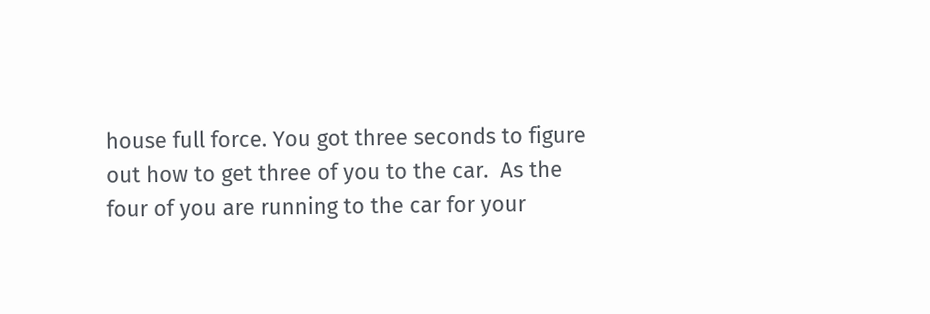house full force. You got three seconds to figure out how to get three of you to the car.  As the four of you are running to the car for your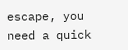escape, you need a quick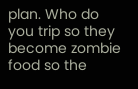plan. Who do you trip so they become zombie food so the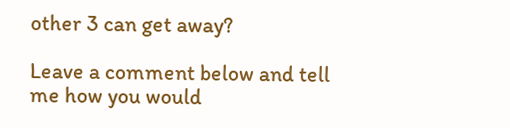other 3 can get away?

Leave a comment below and tell me how you would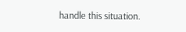handle this situation.